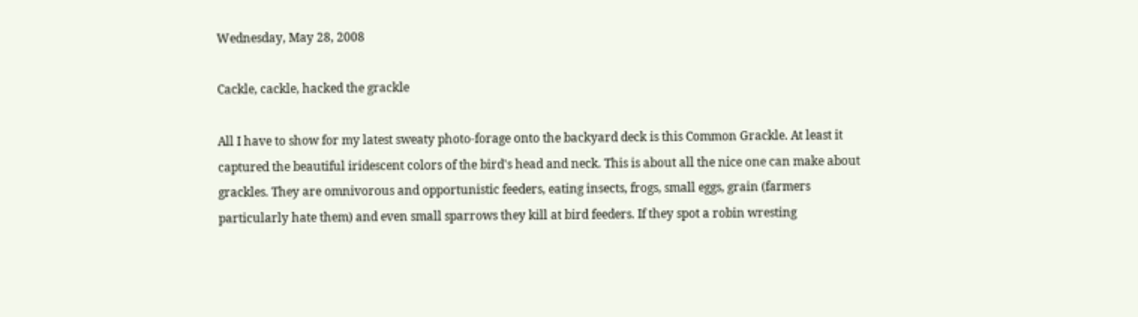Wednesday, May 28, 2008

Cackle, cackle, hacked the grackle

All I have to show for my latest sweaty photo-forage onto the backyard deck is this Common Grackle. At least it captured the beautiful iridescent colors of the bird's head and neck. This is about all the nice one can make about grackles. They are omnivorous and opportunistic feeders, eating insects, frogs, small eggs, grain (farmers particularly hate them) and even small sparrows they kill at bird feeders. If they spot a robin wresting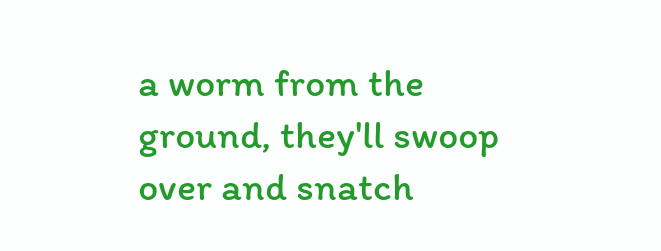a worm from the ground, they'll swoop over and snatch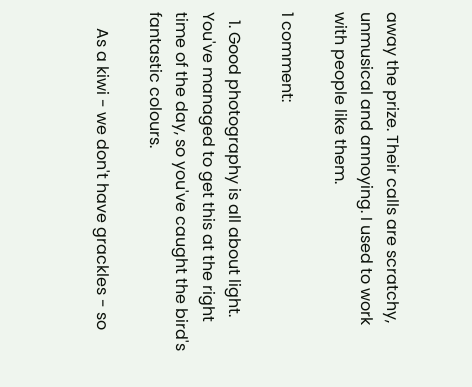away the prize. Their calls are scratchy, unmusical and annoying. I used to work with people like them.

1 comment:

  1. Good photography is all about light. You've managed to get this at the right time of the day, so you've caught the bird's fantastic colours.

    As a kiwi - we don't have grackles - so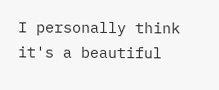I personally think it's a beautiful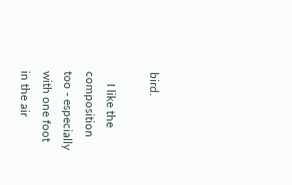bird.

    I like the composition too - especially with one foot in the air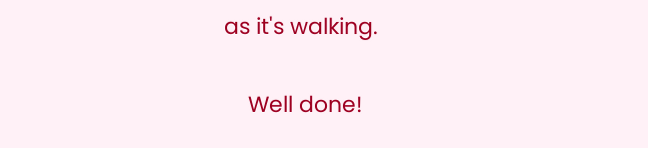as it's walking.

    Well done!